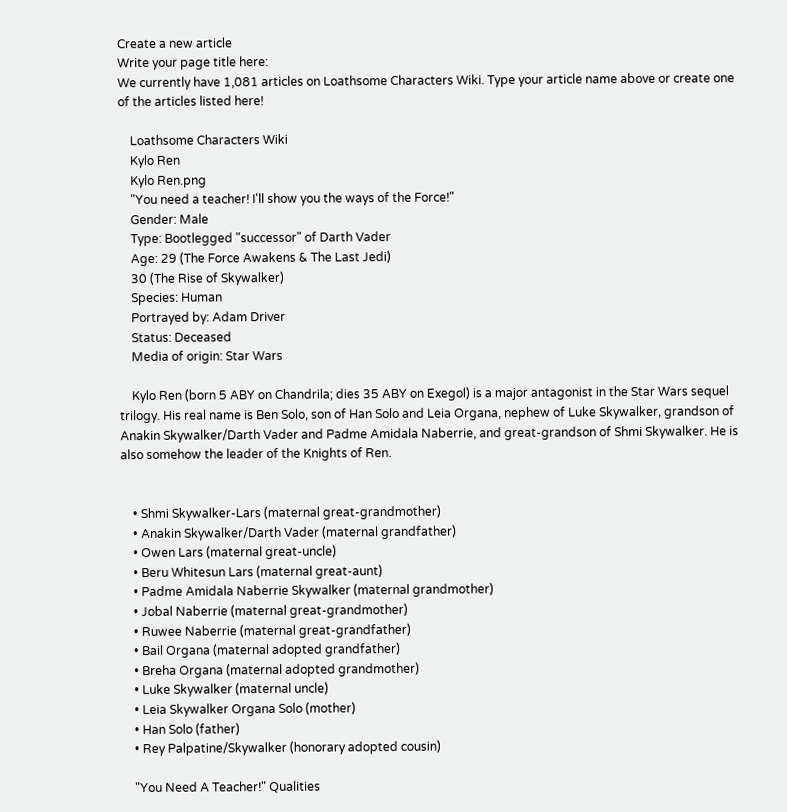Create a new article
Write your page title here:
We currently have 1,081 articles on Loathsome Characters Wiki. Type your article name above or create one of the articles listed here!

    Loathsome Characters Wiki
    Kylo Ren
    Kylo Ren.png
    "You need a teacher! I'll show you the ways of the Force!"
    Gender: Male
    Type: Bootlegged "successor" of Darth Vader
    Age: 29 (The Force Awakens & The Last Jedi)
    30 (The Rise of Skywalker)
    Species: Human
    Portrayed by: Adam Driver
    Status: Deceased
    Media of origin: Star Wars

    Kylo Ren (born 5 ABY on Chandrila; dies 35 ABY on Exegol) is a major antagonist in the Star Wars sequel trilogy. His real name is Ben Solo, son of Han Solo and Leia Organa, nephew of Luke Skywalker, grandson of Anakin Skywalker/Darth Vader and Padme Amidala Naberrie, and great-grandson of Shmi Skywalker. He is also somehow the leader of the Knights of Ren.


    • Shmi Skywalker-Lars (maternal great-grandmother)
    • Anakin Skywalker/Darth Vader (maternal grandfather)
    • Owen Lars (maternal great-uncle)
    • Beru Whitesun Lars (maternal great-aunt)
    • Padme Amidala Naberrie Skywalker (maternal grandmother)
    • Jobal Naberrie (maternal great-grandmother)
    • Ruwee Naberrie (maternal great-grandfather)
    • Bail Organa (maternal adopted grandfather)
    • Breha Organa (maternal adopted grandmother)
    • Luke Skywalker (maternal uncle)
    • Leia Skywalker Organa Solo (mother)
    • Han Solo (father)
    • Rey Palpatine/Skywalker (honorary adopted cousin)

    "You Need A Teacher!" Qualities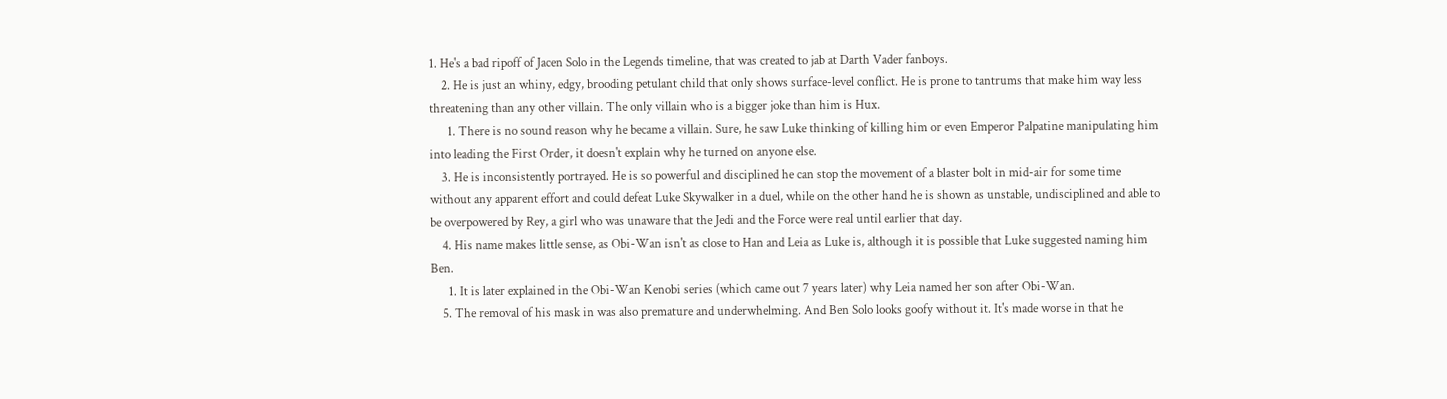1. He's a bad ripoff of Jacen Solo in the Legends timeline, that was created to jab at Darth Vader fanboys.
    2. He is just an whiny, edgy, brooding petulant child that only shows surface-level conflict. He is prone to tantrums that make him way less threatening than any other villain. The only villain who is a bigger joke than him is Hux.
      1. There is no sound reason why he became a villain. Sure, he saw Luke thinking of killing him or even Emperor Palpatine manipulating him into leading the First Order, it doesn't explain why he turned on anyone else.
    3. He is inconsistently portrayed. He is so powerful and disciplined he can stop the movement of a blaster bolt in mid-air for some time without any apparent effort and could defeat Luke Skywalker in a duel, while on the other hand he is shown as unstable, undisciplined and able to be overpowered by Rey, a girl who was unaware that the Jedi and the Force were real until earlier that day.
    4. His name makes little sense, as Obi-Wan isn't as close to Han and Leia as Luke is, although it is possible that Luke suggested naming him Ben.
      1. It is later explained in the Obi-Wan Kenobi series (which came out 7 years later) why Leia named her son after Obi-Wan.
    5. The removal of his mask in was also premature and underwhelming. And Ben Solo looks goofy without it. It's made worse in that he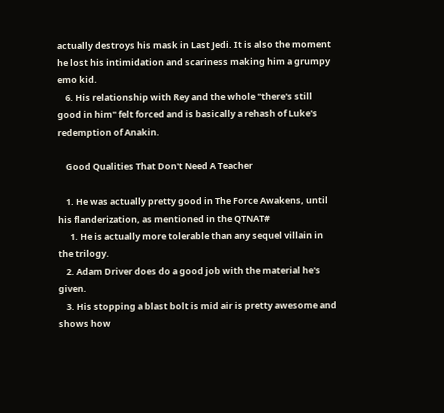actually destroys his mask in Last Jedi. It is also the moment he lost his intimidation and scariness making him a grumpy emo kid.
    6. His relationship with Rey and the whole "there's still good in him" felt forced and is basically a rehash of Luke's redemption of Anakin.

    Good Qualities That Don't Need A Teacher

    1. He was actually pretty good in The Force Awakens, until his flanderization, as mentioned in the QTNAT#
      1. He is actually more tolerable than any sequel villain in the trilogy.
    2. Adam Driver does do a good job with the material he's given.
    3. His stopping a blast bolt is mid air is pretty awesome and shows how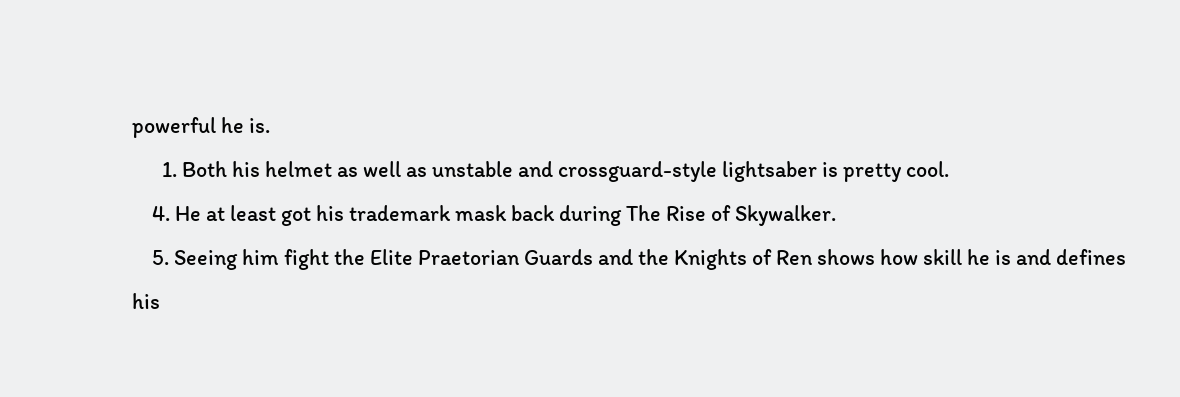powerful he is.
      1. Both his helmet as well as unstable and crossguard-style lightsaber is pretty cool.
    4. He at least got his trademark mask back during The Rise of Skywalker.
    5. Seeing him fight the Elite Praetorian Guards and the Knights of Ren shows how skill he is and defines his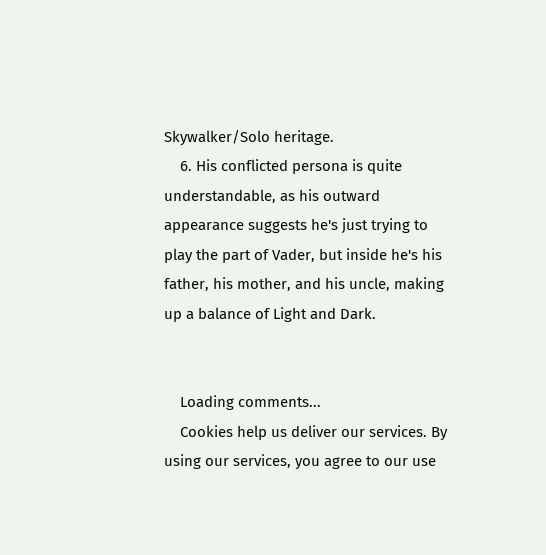Skywalker/Solo heritage.
    6. His conflicted persona is quite understandable, as his outward appearance suggests he's just trying to play the part of Vader, but inside he's his father, his mother, and his uncle, making up a balance of Light and Dark.


    Loading comments...
    Cookies help us deliver our services. By using our services, you agree to our use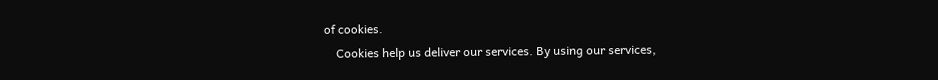of cookies.
    Cookies help us deliver our services. By using our services,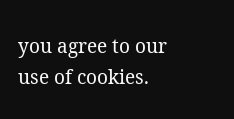you agree to our use of cookies.